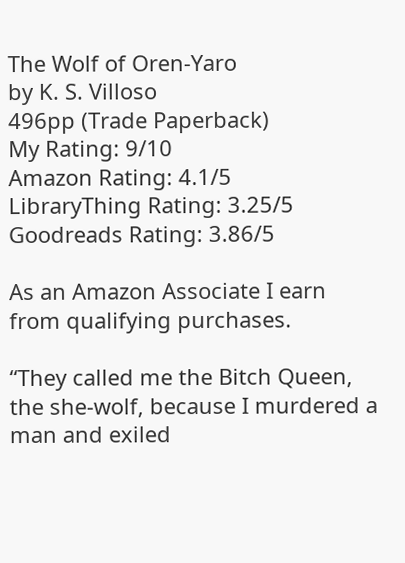The Wolf of Oren-Yaro
by K. S. Villoso
496pp (Trade Paperback)
My Rating: 9/10
Amazon Rating: 4.1/5
LibraryThing Rating: 3.25/5
Goodreads Rating: 3.86/5

As an Amazon Associate I earn from qualifying purchases.

“They called me the Bitch Queen, the she-wolf, because I murdered a man and exiled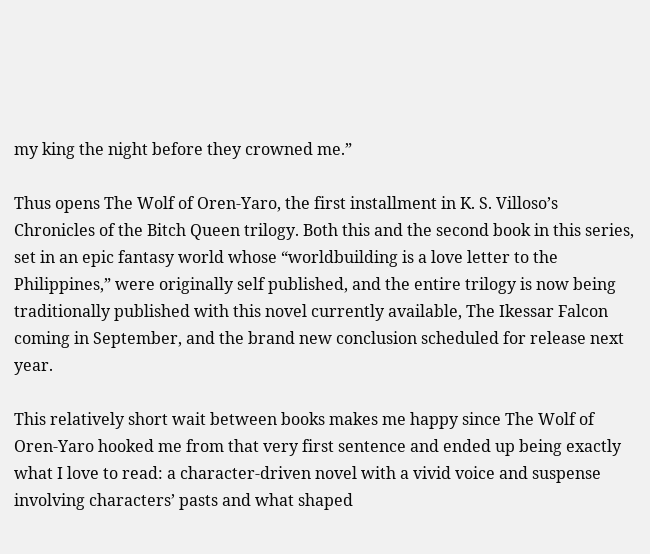my king the night before they crowned me.”

Thus opens The Wolf of Oren-Yaro, the first installment in K. S. Villoso’s Chronicles of the Bitch Queen trilogy. Both this and the second book in this series, set in an epic fantasy world whose “worldbuilding is a love letter to the Philippines,” were originally self published, and the entire trilogy is now being traditionally published with this novel currently available, The Ikessar Falcon coming in September, and the brand new conclusion scheduled for release next year.

This relatively short wait between books makes me happy since The Wolf of Oren-Yaro hooked me from that very first sentence and ended up being exactly what I love to read: a character-driven novel with a vivid voice and suspense involving characters’ pasts and what shaped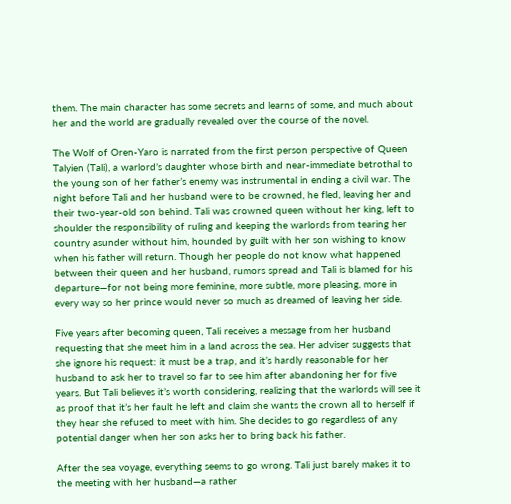them. The main character has some secrets and learns of some, and much about her and the world are gradually revealed over the course of the novel.

The Wolf of Oren-Yaro is narrated from the first person perspective of Queen Talyien (Tali), a warlord’s daughter whose birth and near-immediate betrothal to the young son of her father’s enemy was instrumental in ending a civil war. The night before Tali and her husband were to be crowned, he fled, leaving her and their two-year-old son behind. Tali was crowned queen without her king, left to shoulder the responsibility of ruling and keeping the warlords from tearing her country asunder without him, hounded by guilt with her son wishing to know when his father will return. Though her people do not know what happened between their queen and her husband, rumors spread and Tali is blamed for his departure—for not being more feminine, more subtle, more pleasing, more in every way so her prince would never so much as dreamed of leaving her side.

Five years after becoming queen, Tali receives a message from her husband requesting that she meet him in a land across the sea. Her adviser suggests that she ignore his request: it must be a trap, and it’s hardly reasonable for her husband to ask her to travel so far to see him after abandoning her for five years. But Tali believes it’s worth considering, realizing that the warlords will see it as proof that it’s her fault he left and claim she wants the crown all to herself if they hear she refused to meet with him. She decides to go regardless of any potential danger when her son asks her to bring back his father.

After the sea voyage, everything seems to go wrong. Tali just barely makes it to the meeting with her husband—a rather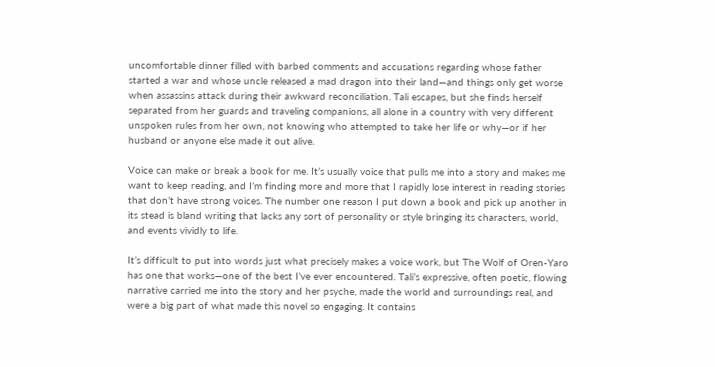uncomfortable dinner filled with barbed comments and accusations regarding whose father started a war and whose uncle released a mad dragon into their land—and things only get worse when assassins attack during their awkward reconciliation. Tali escapes, but she finds herself separated from her guards and traveling companions, all alone in a country with very different unspoken rules from her own, not knowing who attempted to take her life or why—or if her husband or anyone else made it out alive.

Voice can make or break a book for me. It’s usually voice that pulls me into a story and makes me want to keep reading, and I’m finding more and more that I rapidly lose interest in reading stories that don’t have strong voices. The number one reason I put down a book and pick up another in its stead is bland writing that lacks any sort of personality or style bringing its characters, world, and events vividly to life.

It’s difficult to put into words just what precisely makes a voice work, but The Wolf of Oren-Yaro has one that works—one of the best I’ve ever encountered. Tali’s expressive, often poetic, flowing narrative carried me into the story and her psyche, made the world and surroundings real, and were a big part of what made this novel so engaging. It contains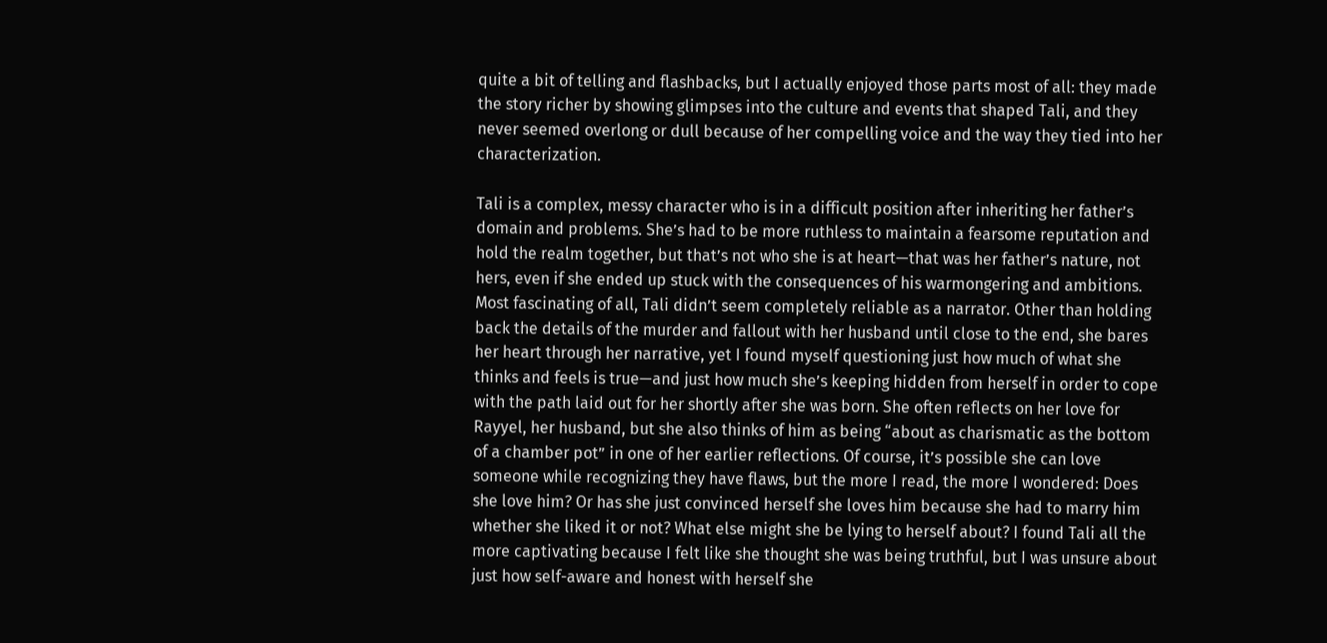quite a bit of telling and flashbacks, but I actually enjoyed those parts most of all: they made the story richer by showing glimpses into the culture and events that shaped Tali, and they never seemed overlong or dull because of her compelling voice and the way they tied into her characterization.

Tali is a complex, messy character who is in a difficult position after inheriting her father’s domain and problems. She’s had to be more ruthless to maintain a fearsome reputation and hold the realm together, but that’s not who she is at heart—that was her father’s nature, not hers, even if she ended up stuck with the consequences of his warmongering and ambitions. Most fascinating of all, Tali didn’t seem completely reliable as a narrator. Other than holding back the details of the murder and fallout with her husband until close to the end, she bares her heart through her narrative, yet I found myself questioning just how much of what she thinks and feels is true—and just how much she’s keeping hidden from herself in order to cope with the path laid out for her shortly after she was born. She often reflects on her love for Rayyel, her husband, but she also thinks of him as being “about as charismatic as the bottom of a chamber pot” in one of her earlier reflections. Of course, it’s possible she can love someone while recognizing they have flaws, but the more I read, the more I wondered: Does she love him? Or has she just convinced herself she loves him because she had to marry him whether she liked it or not? What else might she be lying to herself about? I found Tali all the more captivating because I felt like she thought she was being truthful, but I was unsure about just how self-aware and honest with herself she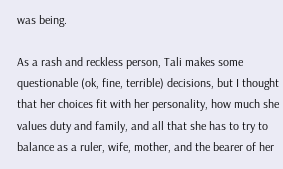was being.

As a rash and reckless person, Tali makes some questionable (ok, fine, terrible) decisions, but I thought that her choices fit with her personality, how much she values duty and family, and all that she has to try to balance as a ruler, wife, mother, and the bearer of her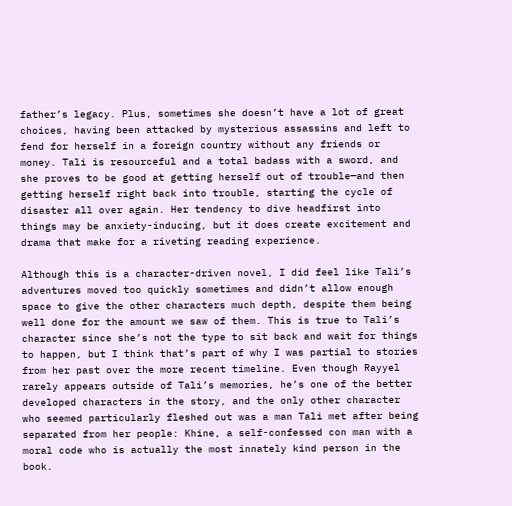father’s legacy. Plus, sometimes she doesn’t have a lot of great choices, having been attacked by mysterious assassins and left to fend for herself in a foreign country without any friends or money. Tali is resourceful and a total badass with a sword, and she proves to be good at getting herself out of trouble—and then getting herself right back into trouble, starting the cycle of disaster all over again. Her tendency to dive headfirst into things may be anxiety-inducing, but it does create excitement and drama that make for a riveting reading experience.

Although this is a character-driven novel, I did feel like Tali’s adventures moved too quickly sometimes and didn’t allow enough space to give the other characters much depth, despite them being well done for the amount we saw of them. This is true to Tali’s character since she’s not the type to sit back and wait for things to happen, but I think that’s part of why I was partial to stories from her past over the more recent timeline. Even though Rayyel rarely appears outside of Tali’s memories, he’s one of the better developed characters in the story, and the only other character who seemed particularly fleshed out was a man Tali met after being separated from her people: Khine, a self-confessed con man with a moral code who is actually the most innately kind person in the book.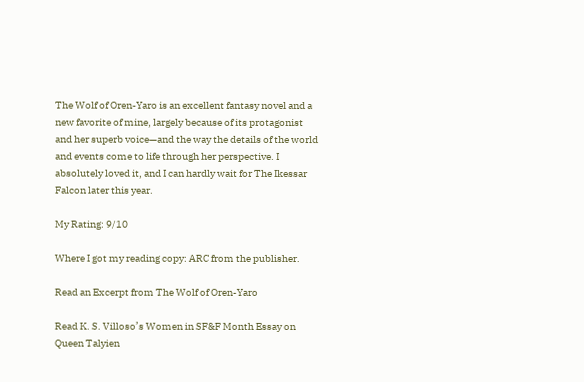The Wolf of Oren-Yaro is an excellent fantasy novel and a new favorite of mine, largely because of its protagonist and her superb voice—and the way the details of the world and events come to life through her perspective. I absolutely loved it, and I can hardly wait for The Ikessar Falcon later this year.

My Rating: 9/10

Where I got my reading copy: ARC from the publisher.

Read an Excerpt from The Wolf of Oren-Yaro

Read K. S. Villoso’s Women in SF&F Month Essay on Queen Talyien